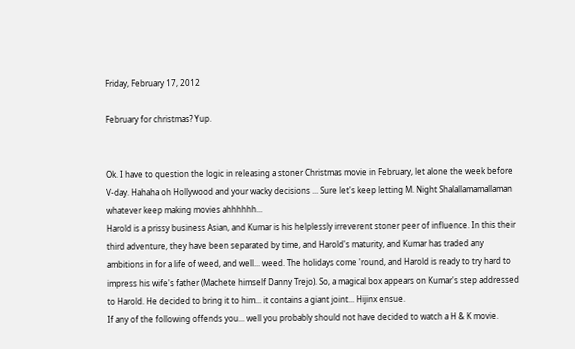Friday, February 17, 2012

February for christmas? Yup.


Ok. I have to question the logic in releasing a stoner Christmas movie in February, let alone the week before V-day. Hahaha oh Hollywood and your wacky decisions ... Sure let's keep letting M. Night Shalallamamallaman whatever keep making movies ahhhhhh...
Harold is a prissy business Asian, and Kumar is his helplessly irreverent stoner peer of influence. In this their third adventure, they have been separated by time, and Harold's maturity, and Kumar has traded any ambitions in for a life of weed, and well... weed. The holidays come 'round, and Harold is ready to try hard to impress his wife's father (Machete himself Danny Trejo). So, a magical box appears on Kumar's step addressed to Harold. He decided to bring it to him... it contains a giant joint... Hijinx ensue.
If any of the following offends you... well you probably should not have decided to watch a H & K movie.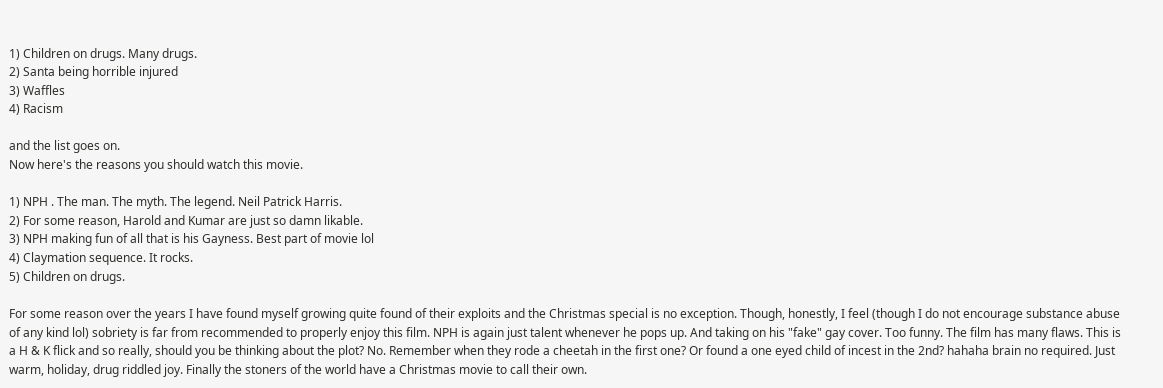1) Children on drugs. Many drugs.
2) Santa being horrible injured
3) Waffles
4) Racism

and the list goes on.
Now here's the reasons you should watch this movie.

1) NPH . The man. The myth. The legend. Neil Patrick Harris.
2) For some reason, Harold and Kumar are just so damn likable.
3) NPH making fun of all that is his Gayness. Best part of movie lol
4) Claymation sequence. It rocks.
5) Children on drugs.

For some reason over the years I have found myself growing quite found of their exploits and the Christmas special is no exception. Though, honestly, I feel (though I do not encourage substance abuse of any kind lol) sobriety is far from recommended to properly enjoy this film. NPH is again just talent whenever he pops up. And taking on his "fake" gay cover. Too funny. The film has many flaws. This is a H & K flick and so really, should you be thinking about the plot? No. Remember when they rode a cheetah in the first one? Or found a one eyed child of incest in the 2nd? hahaha brain no required. Just warm, holiday, drug riddled joy. Finally the stoners of the world have a Christmas movie to call their own.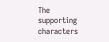The supporting characters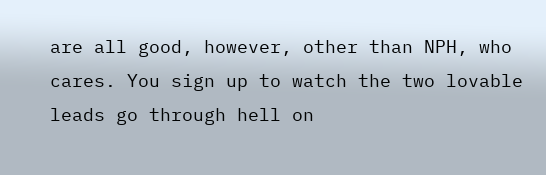are all good, however, other than NPH, who cares. You sign up to watch the two lovable leads go through hell on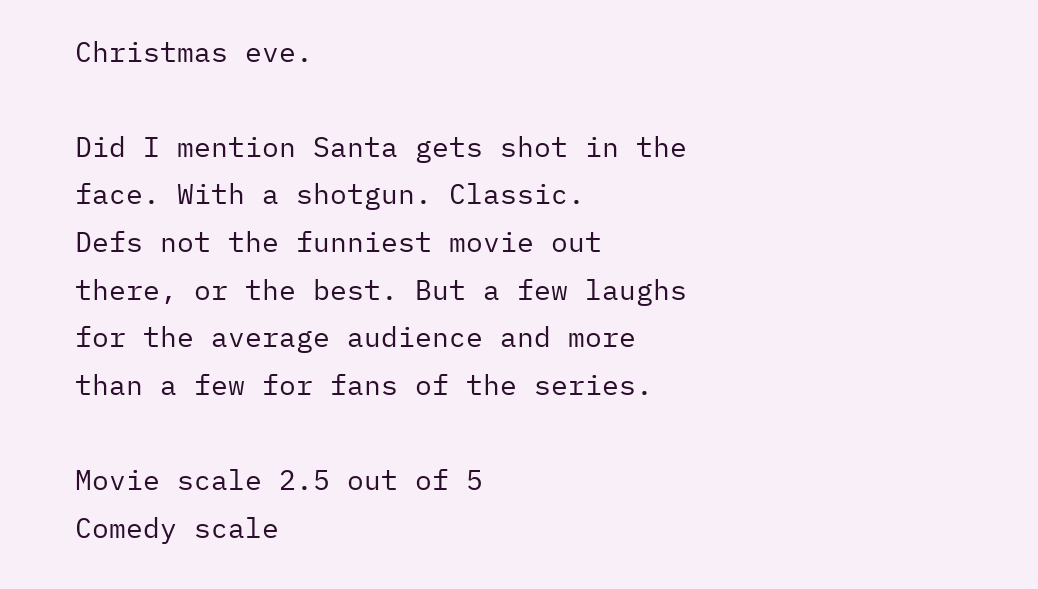Christmas eve.

Did I mention Santa gets shot in the face. With a shotgun. Classic.
Defs not the funniest movie out there, or the best. But a few laughs for the average audience and more than a few for fans of the series.

Movie scale 2.5 out of 5
Comedy scale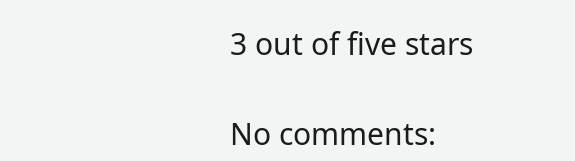3 out of five stars

No comments: